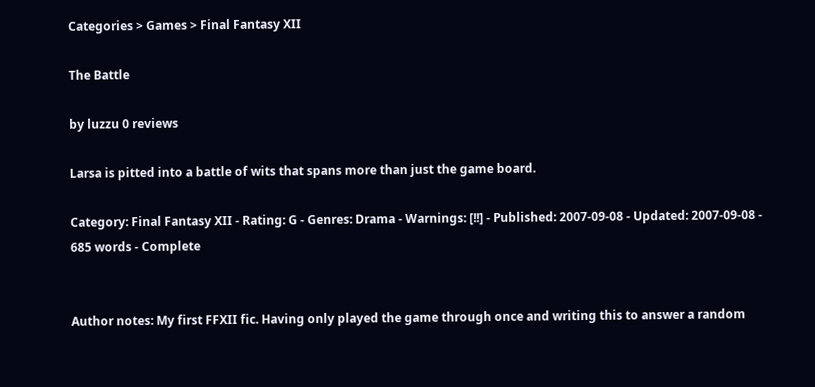Categories > Games > Final Fantasy XII

The Battle

by luzzu 0 reviews

Larsa is pitted into a battle of wits that spans more than just the game board.

Category: Final Fantasy XII - Rating: G - Genres: Drama - Warnings: [!!] - Published: 2007-09-08 - Updated: 2007-09-08 - 685 words - Complete


Author notes: My first FFXII fic. Having only played the game through once and writing this to answer a random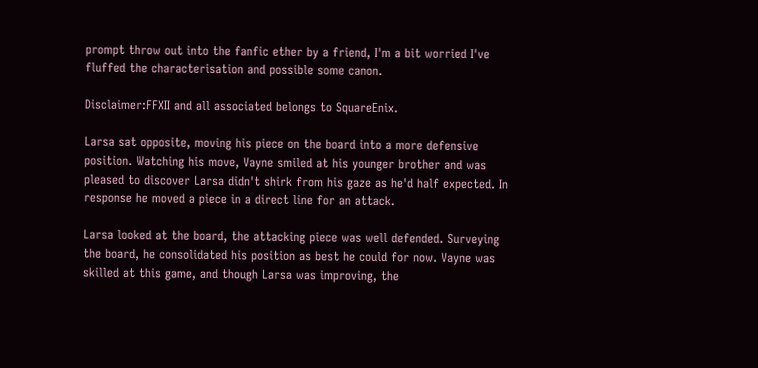prompt throw out into the fanfic ether by a friend, I'm a bit worried I've fluffed the characterisation and possible some canon.

Disclaimer:FFXII and all associated belongs to SquareEnix.

Larsa sat opposite, moving his piece on the board into a more defensive position. Watching his move, Vayne smiled at his younger brother and was pleased to discover Larsa didn't shirk from his gaze as he'd half expected. In response he moved a piece in a direct line for an attack.

Larsa looked at the board, the attacking piece was well defended. Surveying the board, he consolidated his position as best he could for now. Vayne was skilled at this game, and though Larsa was improving, the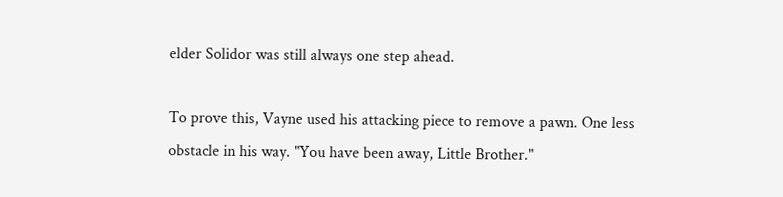elder Solidor was still always one step ahead.

To prove this, Vayne used his attacking piece to remove a pawn. One less obstacle in his way. "You have been away, Little Brother."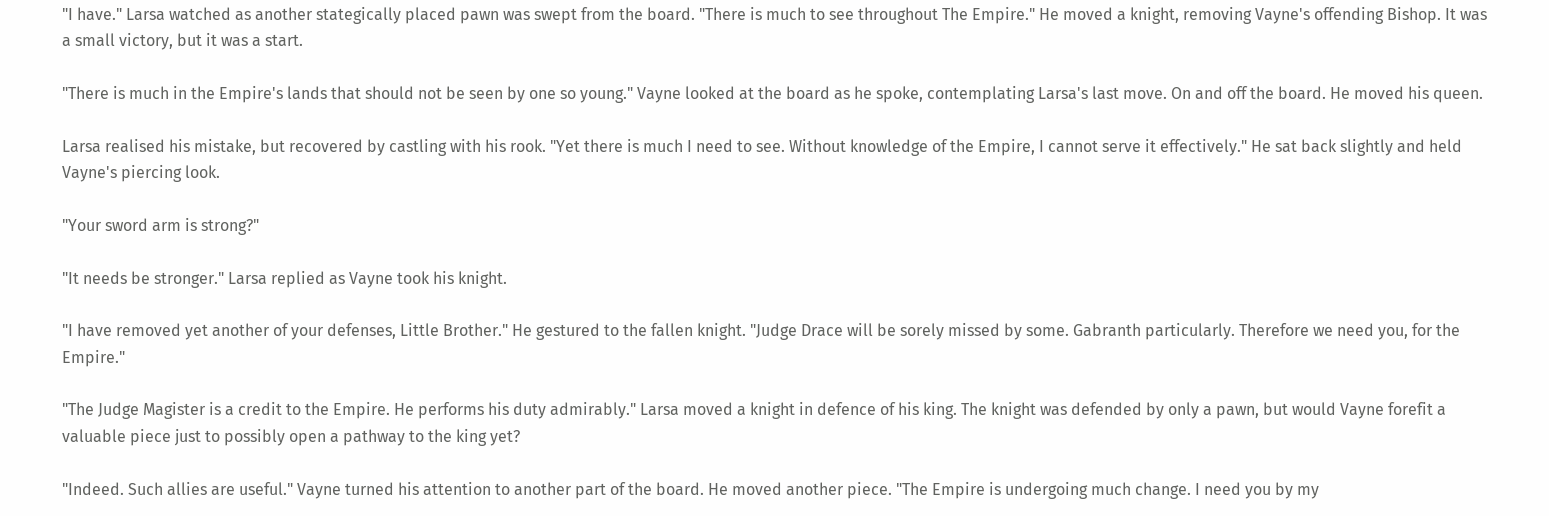"I have." Larsa watched as another stategically placed pawn was swept from the board. "There is much to see throughout The Empire." He moved a knight, removing Vayne's offending Bishop. It was a small victory, but it was a start.

"There is much in the Empire's lands that should not be seen by one so young." Vayne looked at the board as he spoke, contemplating Larsa's last move. On and off the board. He moved his queen.

Larsa realised his mistake, but recovered by castling with his rook. "Yet there is much I need to see. Without knowledge of the Empire, I cannot serve it effectively." He sat back slightly and held Vayne's piercing look.

"Your sword arm is strong?"

"It needs be stronger." Larsa replied as Vayne took his knight.

"I have removed yet another of your defenses, Little Brother." He gestured to the fallen knight. "Judge Drace will be sorely missed by some. Gabranth particularly. Therefore we need you, for the Empire."

"The Judge Magister is a credit to the Empire. He performs his duty admirably." Larsa moved a knight in defence of his king. The knight was defended by only a pawn, but would Vayne forefit a valuable piece just to possibly open a pathway to the king yet?

"Indeed. Such allies are useful." Vayne turned his attention to another part of the board. He moved another piece. "The Empire is undergoing much change. I need you by my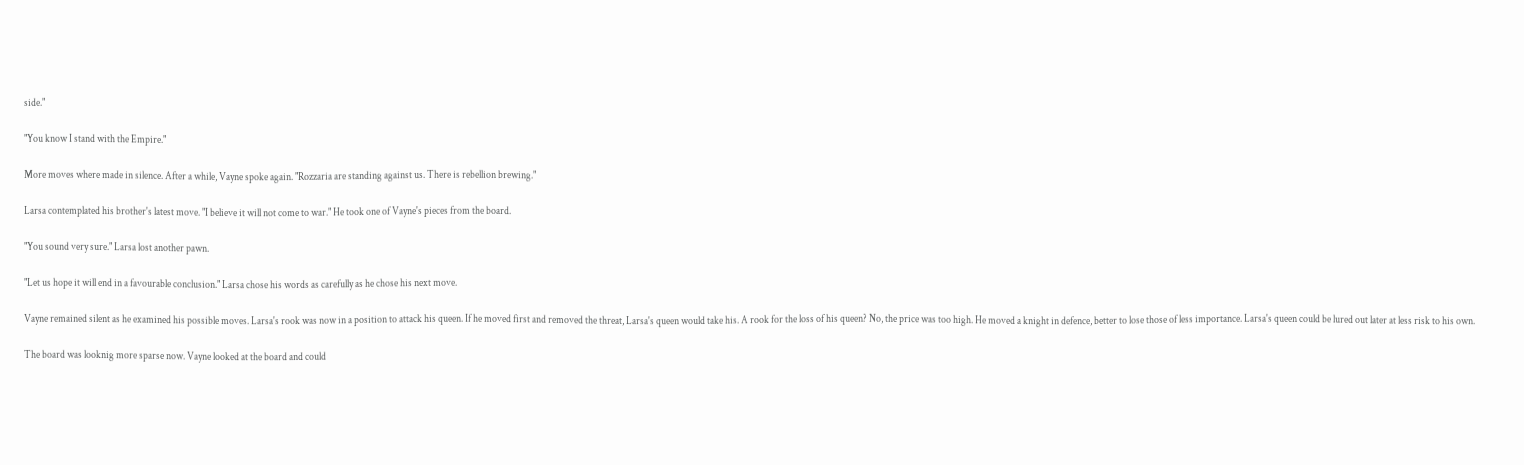side."

"You know I stand with the Empire."

More moves where made in silence. After a while, Vayne spoke again. "Rozzaria are standing against us. There is rebellion brewing."

Larsa contemplated his brother's latest move. "I believe it will not come to war." He took one of Vayne's pieces from the board.

"You sound very sure." Larsa lost another pawn.

"Let us hope it will end in a favourable conclusion." Larsa chose his words as carefully as he chose his next move.

Vayne remained silent as he examined his possible moves. Larsa's rook was now in a position to attack his queen. If he moved first and removed the threat, Larsa's queen would take his. A rook for the loss of his queen? No, the price was too high. He moved a knight in defence, better to lose those of less importance. Larsa's queen could be lured out later at less risk to his own.

The board was looknig more sparse now. Vayne looked at the board and could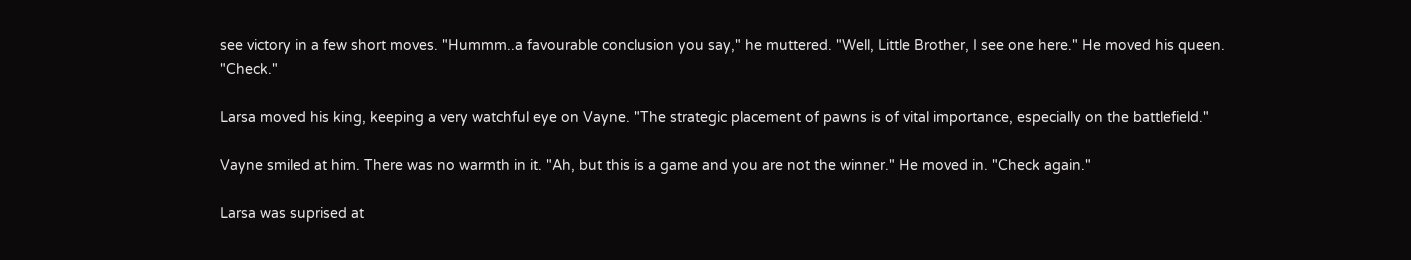see victory in a few short moves. "Hummm..a favourable conclusion you say," he muttered. "Well, Little Brother, I see one here." He moved his queen. "Check."

Larsa moved his king, keeping a very watchful eye on Vayne. "The strategic placement of pawns is of vital importance, especially on the battlefield."

Vayne smiled at him. There was no warmth in it. "Ah, but this is a game and you are not the winner." He moved in. "Check again."

Larsa was suprised at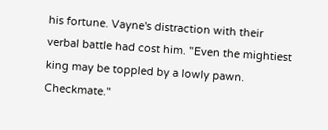his fortune. Vayne's distraction with their verbal battle had cost him. "Even the mightiest king may be toppled by a lowly pawn. Checkmate."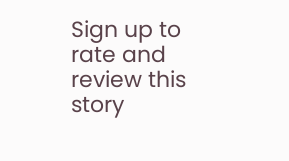Sign up to rate and review this story